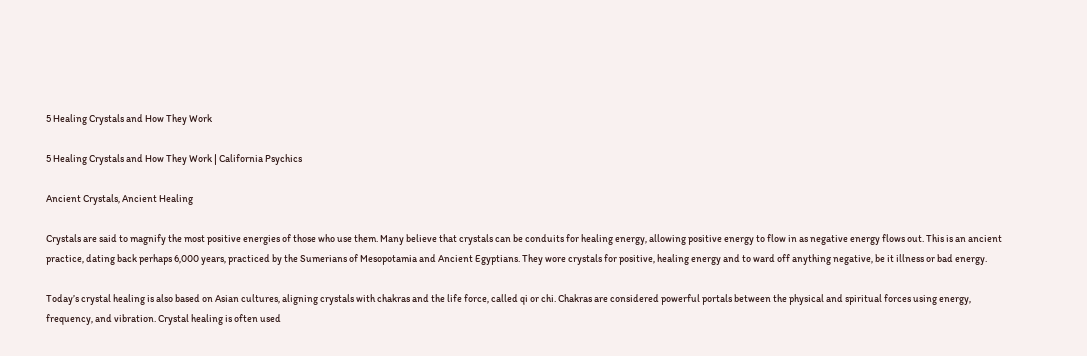5 Healing Crystals and How They Work

5 Healing Crystals and How They Work | California Psychics

Ancient Crystals, Ancient Healing

Crystals are said to magnify the most positive energies of those who use them. Many believe that crystals can be conduits for healing energy, allowing positive energy to flow in as negative energy flows out. This is an ancient practice, dating back perhaps 6,000 years, practiced by the Sumerians of Mesopotamia and Ancient Egyptians. They wore crystals for positive, healing energy and to ward off anything negative, be it illness or bad energy.

Today’s crystal healing is also based on Asian cultures, aligning crystals with chakras and the life force, called qi or chi. Chakras are considered powerful portals between the physical and spiritual forces using energy, frequency, and vibration. Crystal healing is often used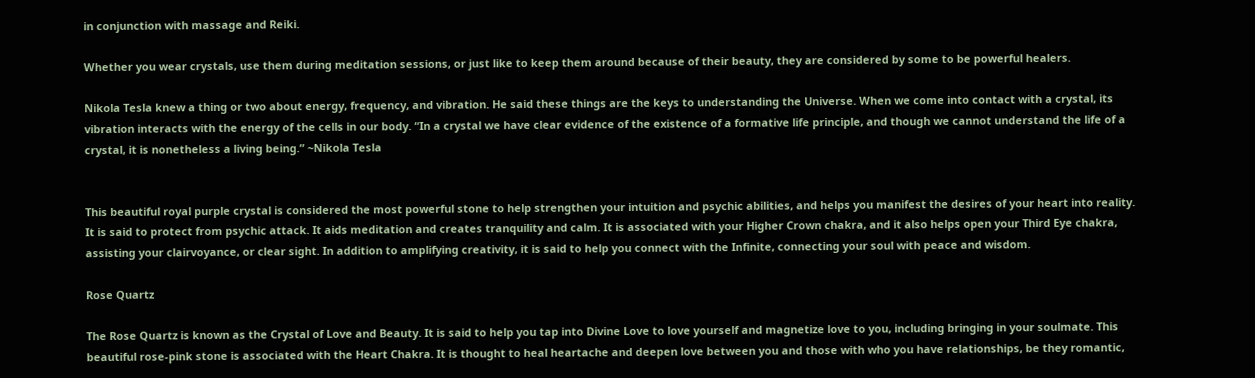in conjunction with massage and Reiki.

Whether you wear crystals, use them during meditation sessions, or just like to keep them around because of their beauty, they are considered by some to be powerful healers.

Nikola Tesla knew a thing or two about energy, frequency, and vibration. He said these things are the keys to understanding the Universe. When we come into contact with a crystal, its vibration interacts with the energy of the cells in our body. “In a crystal we have clear evidence of the existence of a formative life principle, and though we cannot understand the life of a crystal, it is nonetheless a living being.” ~Nikola Tesla


This beautiful royal purple crystal is considered the most powerful stone to help strengthen your intuition and psychic abilities, and helps you manifest the desires of your heart into reality. It is said to protect from psychic attack. It aids meditation and creates tranquility and calm. It is associated with your Higher Crown chakra, and it also helps open your Third Eye chakra, assisting your clairvoyance, or clear sight. In addition to amplifying creativity, it is said to help you connect with the Infinite, connecting your soul with peace and wisdom.

Rose Quartz

The Rose Quartz is known as the Crystal of Love and Beauty. It is said to help you tap into Divine Love to love yourself and magnetize love to you, including bringing in your soulmate. This beautiful rose-pink stone is associated with the Heart Chakra. It is thought to heal heartache and deepen love between you and those with who you have relationships, be they romantic,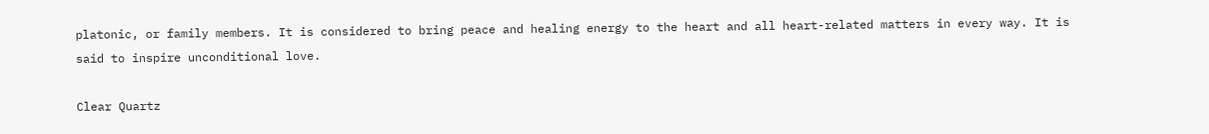platonic, or family members. It is considered to bring peace and healing energy to the heart and all heart-related matters in every way. It is said to inspire unconditional love.

Clear Quartz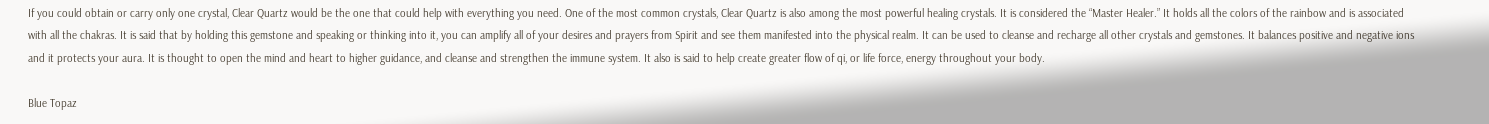If you could obtain or carry only one crystal, Clear Quartz would be the one that could help with everything you need. One of the most common crystals, Clear Quartz is also among the most powerful healing crystals. It is considered the “Master Healer.” It holds all the colors of the rainbow and is associated with all the chakras. It is said that by holding this gemstone and speaking or thinking into it, you can amplify all of your desires and prayers from Spirit and see them manifested into the physical realm. It can be used to cleanse and recharge all other crystals and gemstones. It balances positive and negative ions and it protects your aura. It is thought to open the mind and heart to higher guidance, and cleanse and strengthen the immune system. It also is said to help create greater flow of qi, or life force, energy throughout your body.

Blue Topaz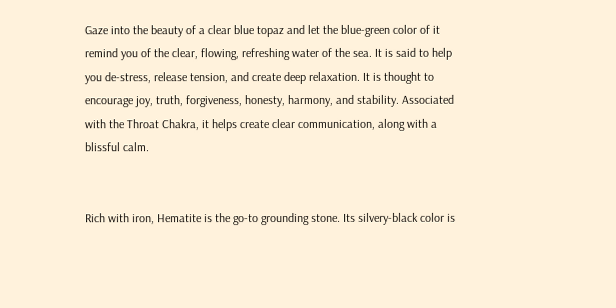Gaze into the beauty of a clear blue topaz and let the blue-green color of it remind you of the clear, flowing, refreshing water of the sea. It is said to help you de-stress, release tension, and create deep relaxation. It is thought to encourage joy, truth, forgiveness, honesty, harmony, and stability. Associated with the Throat Chakra, it helps create clear communication, along with a blissful calm.


Rich with iron, Hematite is the go-to grounding stone. Its silvery-black color is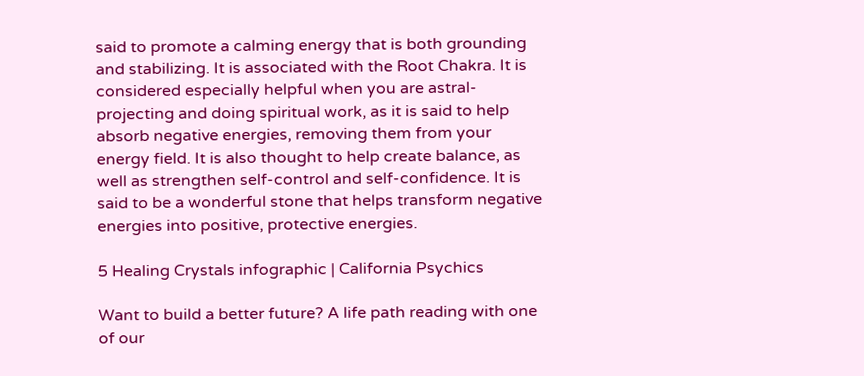said to promote a calming energy that is both grounding and stabilizing. It is associated with the Root Chakra. It is considered especially helpful when you are astral-projecting and doing spiritual work, as it is said to help absorb negative energies, removing them from your energy field. It is also thought to help create balance, as well as strengthen self-control and self-confidence. It is said to be a wonderful stone that helps transform negative energies into positive, protective energies.

5 Healing Crystals infographic | California Psychics

Want to build a better future? A life path reading with one of our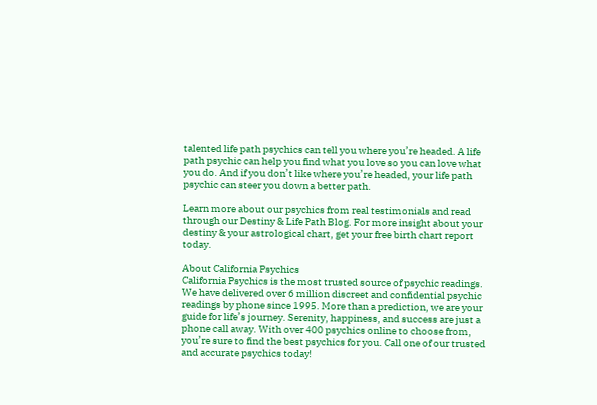talented life path psychics can tell you where you’re headed. A life path psychic can help you find what you love so you can love what you do. And if you don’t like where you’re headed, your life path psychic can steer you down a better path.

Learn more about our psychics from real testimonials and read through our Destiny & Life Path Blog. For more insight about your destiny & your astrological chart, get your free birth chart report today.

About California Psychics
California Psychics is the most trusted source of psychic readings. We have delivered over 6 million discreet and confidential psychic readings by phone since 1995. More than a prediction, we are your guide for life’s journey. Serenity, happiness, and success are just a phone call away. With over 400 psychics online to choose from, you’re sure to find the best psychics for you. Call one of our trusted and accurate psychics today!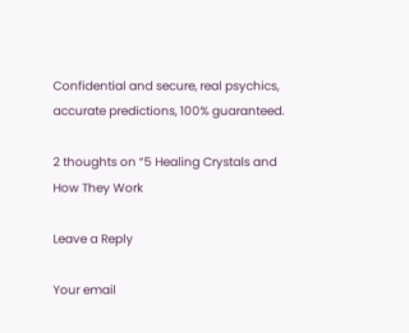Confidential and secure, real psychics, accurate predictions, 100% guaranteed.

2 thoughts on “5 Healing Crystals and How They Work

Leave a Reply

Your email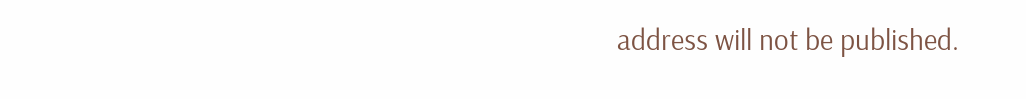address will not be published.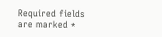Required fields are marked *